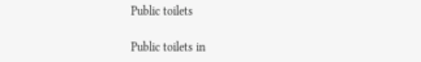Public toilets

Public toilets in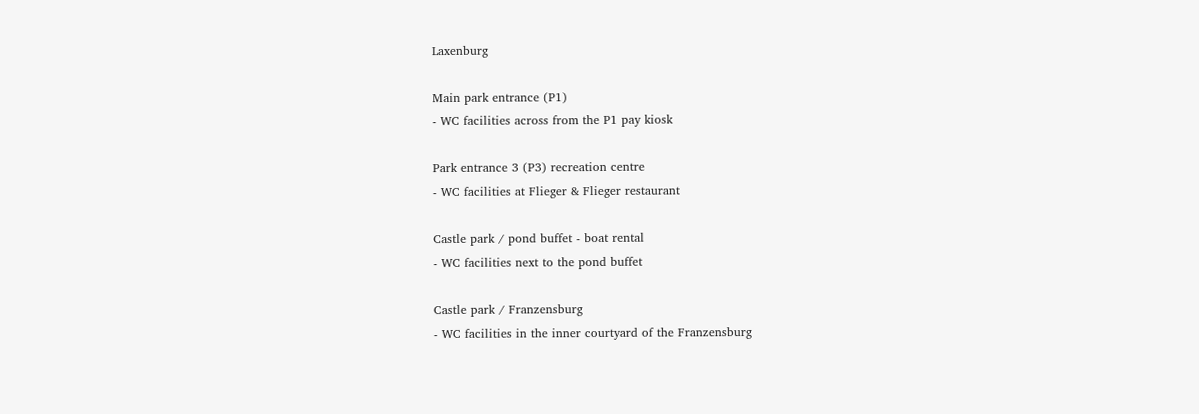Laxenburg

Main park entrance (P1)
- WC facilities across from the P1 pay kiosk

Park entrance 3 (P3) recreation centre
- WC facilities at Flieger & Flieger restaurant

Castle park / pond buffet - boat rental
- WC facilities next to the pond buffet

Castle park / Franzensburg
- WC facilities in the inner courtyard of the Franzensburg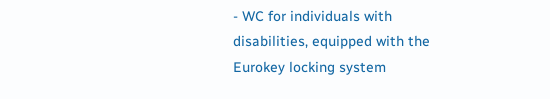- WC for individuals with disabilities, equipped with the Eurokey locking system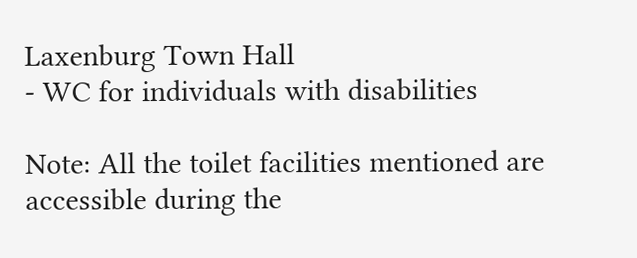Laxenburg Town Hall
- WC for individuals with disabilities

Note: All the toilet facilities mentioned are accessible during the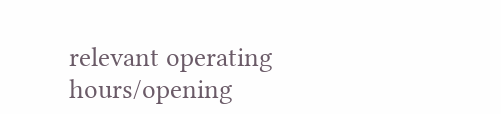relevant operating hours/opening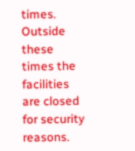times. Outside these times the facilities are closed for security reasons.